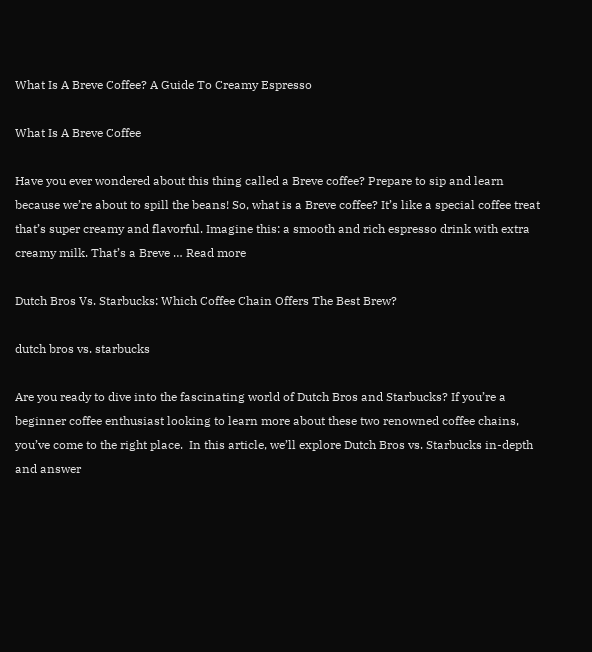What Is A Breve Coffee? A Guide To Creamy Espresso

What Is A Breve Coffee

Have you ever wondered about this thing called a Breve coffee? Prepare to sip and learn because we’re about to spill the beans! So, what is a Breve coffee? It’s like a special coffee treat that’s super creamy and flavorful. Imagine this: a smooth and rich espresso drink with extra creamy milk. That’s a Breve … Read more

Dutch Bros Vs. Starbucks: Which Coffee Chain Offers The Best Brew?

dutch bros vs. starbucks

Are you ready to dive into the fascinating world of Dutch Bros and Starbucks? If you’re a beginner coffee enthusiast looking to learn more about these two renowned coffee chains, you’ve come to the right place.  In this article, we’ll explore Dutch Bros vs. Starbucks in-depth and answer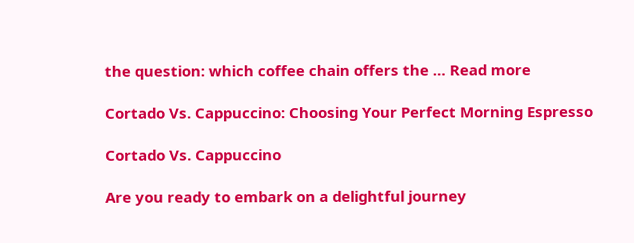the question: which coffee chain offers the … Read more

Cortado Vs. Cappuccino: Choosing Your Perfect Morning Espresso

Cortado Vs. Cappuccino

Are you ready to embark on a delightful journey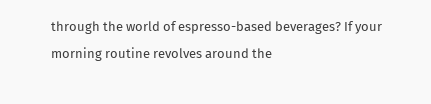through the world of espresso-based beverages? If your morning routine revolves around the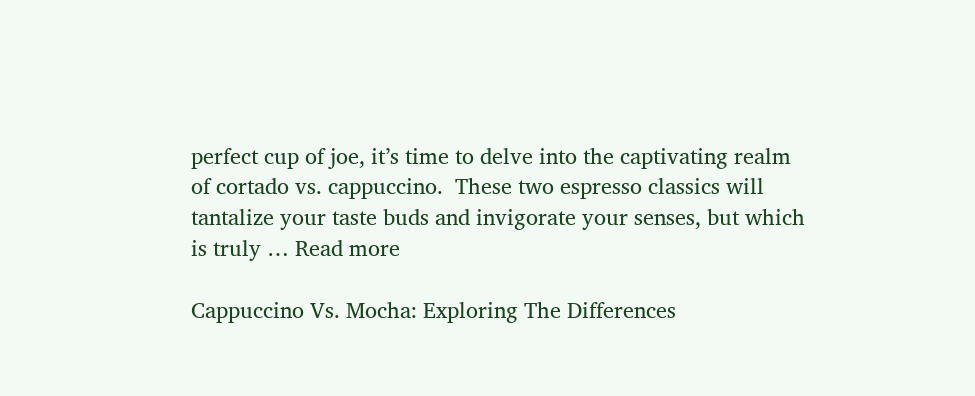perfect cup of joe, it’s time to delve into the captivating realm of cortado vs. cappuccino.  These two espresso classics will tantalize your taste buds and invigorate your senses, but which is truly … Read more

Cappuccino Vs. Mocha: Exploring The Differences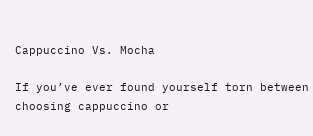Cappuccino Vs. Mocha

If you’ve ever found yourself torn between choosing cappuccino or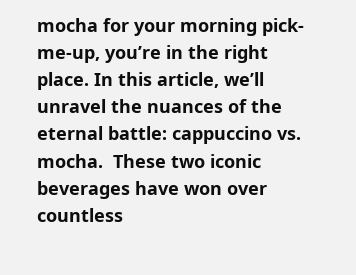mocha for your morning pick-me-up, you’re in the right place. In this article, we’ll unravel the nuances of the eternal battle: cappuccino vs. mocha.  These two iconic beverages have won over countless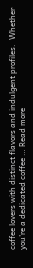coffee lovers with distinct flavors and indulgent profiles.  Whether you’re a dedicated coffee … Read more